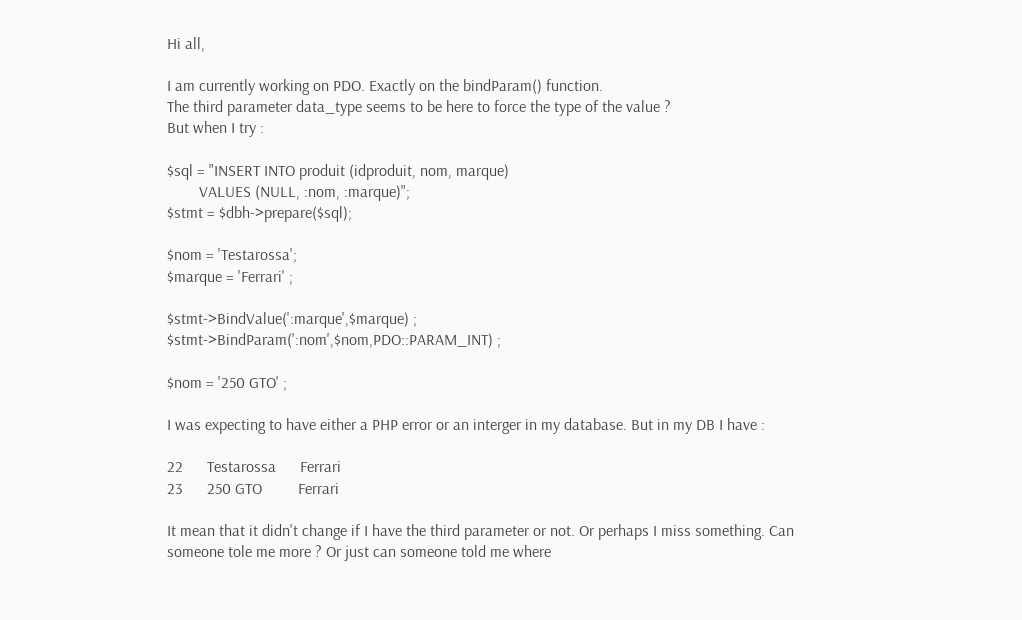Hi all,

I am currently working on PDO. Exactly on the bindParam() function.
The third parameter data_type seems to be here to force the type of the value ?
But when I try :

$sql = "INSERT INTO produit (idproduit, nom, marque)
        VALUES (NULL, :nom, :marque)";
$stmt = $dbh->prepare($sql);

$nom = 'Testarossa';
$marque = 'Ferrari' ;

$stmt->BindValue(':marque',$marque) ;
$stmt->BindParam(':nom',$nom,PDO::PARAM_INT) ;

$nom = '250 GTO' ;

I was expecting to have either a PHP error or an interger in my database. But in my DB I have :

22      Testarossa      Ferrari
23      250 GTO         Ferrari

It mean that it didn't change if I have the third parameter or not. Or perhaps I miss something. Can someone tole me more ? Or just can someone told me where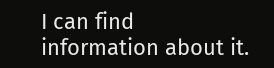I can find information about it.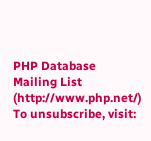PHP Database Mailing List (http://www.php.net/)
To unsubscribe, visit: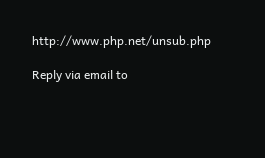http://www.php.net/unsub.php

Reply via email to